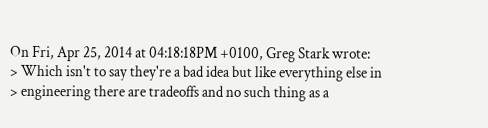On Fri, Apr 25, 2014 at 04:18:18PM +0100, Greg Stark wrote:
> Which isn't to say they're a bad idea but like everything else in
> engineering there are tradeoffs and no such thing as a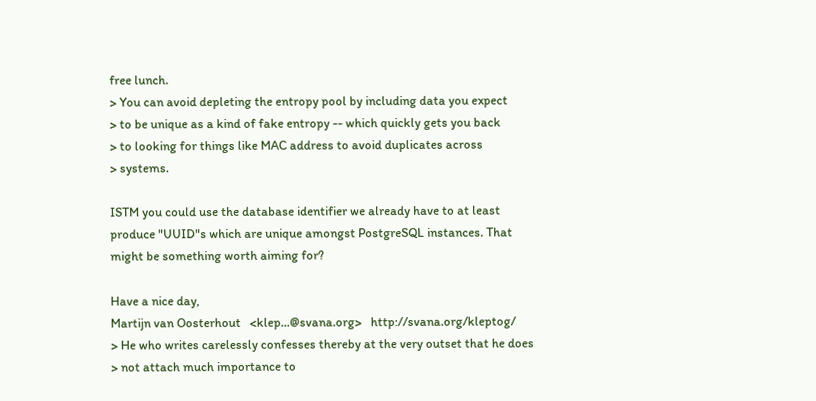free lunch.
> You can avoid depleting the entropy pool by including data you expect
> to be unique as a kind of fake entropy -- which quickly gets you back
> to looking for things like MAC address to avoid duplicates across
> systems.

ISTM you could use the database identifier we already have to at least
produce "UUID"s which are unique amongst PostgreSQL instances. That
might be something worth aiming for?

Have a nice day,
Martijn van Oosterhout   <klep...@svana.org>   http://svana.org/kleptog/
> He who writes carelessly confesses thereby at the very outset that he does
> not attach much importance to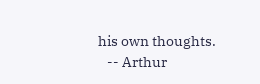his own thoughts.
   -- Arthur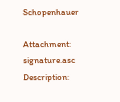Schopenhauer

Attachment: signature.asc
Description: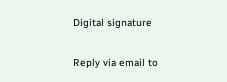Digital signature

Reply via email to